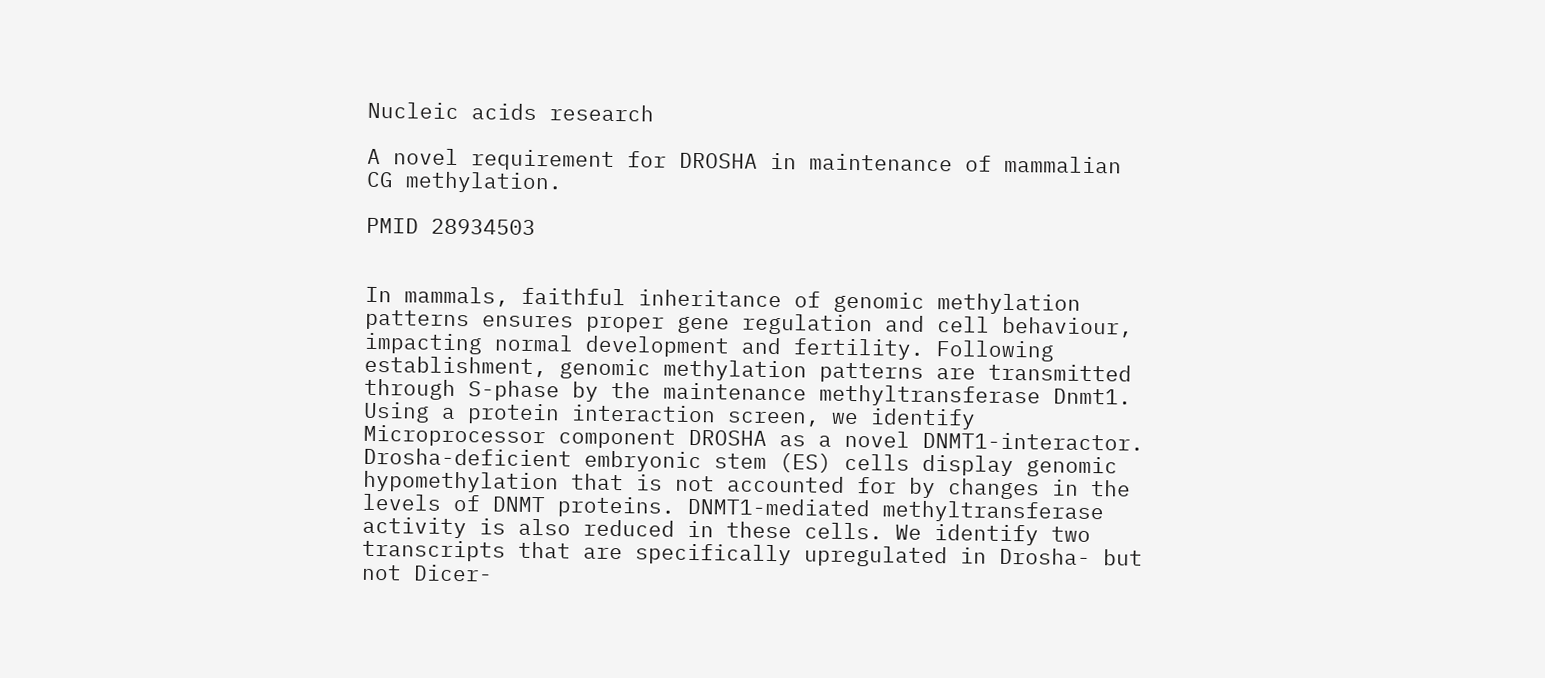Nucleic acids research

A novel requirement for DROSHA in maintenance of mammalian CG methylation.

PMID 28934503


In mammals, faithful inheritance of genomic methylation patterns ensures proper gene regulation and cell behaviour, impacting normal development and fertility. Following establishment, genomic methylation patterns are transmitted through S-phase by the maintenance methyltransferase Dnmt1. Using a protein interaction screen, we identify Microprocessor component DROSHA as a novel DNMT1-interactor. Drosha-deficient embryonic stem (ES) cells display genomic hypomethylation that is not accounted for by changes in the levels of DNMT proteins. DNMT1-mediated methyltransferase activity is also reduced in these cells. We identify two transcripts that are specifically upregulated in Drosha- but not Dicer-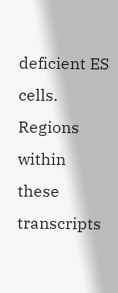deficient ES cells. Regions within these transcripts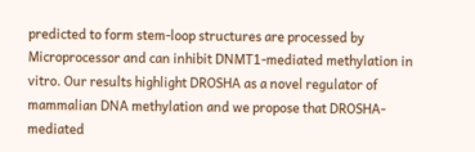predicted to form stem-loop structures are processed by Microprocessor and can inhibit DNMT1-mediated methylation in vitro. Our results highlight DROSHA as a novel regulator of mammalian DNA methylation and we propose that DROSHA-mediated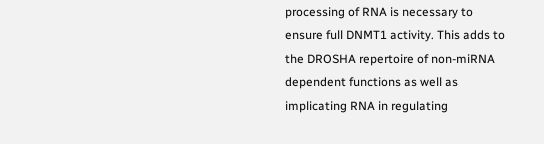processing of RNA is necessary to ensure full DNMT1 activity. This adds to the DROSHA repertoire of non-miRNA dependent functions as well as implicating RNA in regulating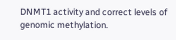DNMT1 activity and correct levels of genomic methylation.